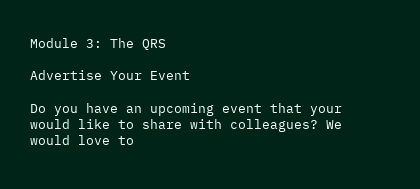Module 3: The QRS

Advertise Your Event

Do you have an upcoming event that your would like to share with colleagues? We would love to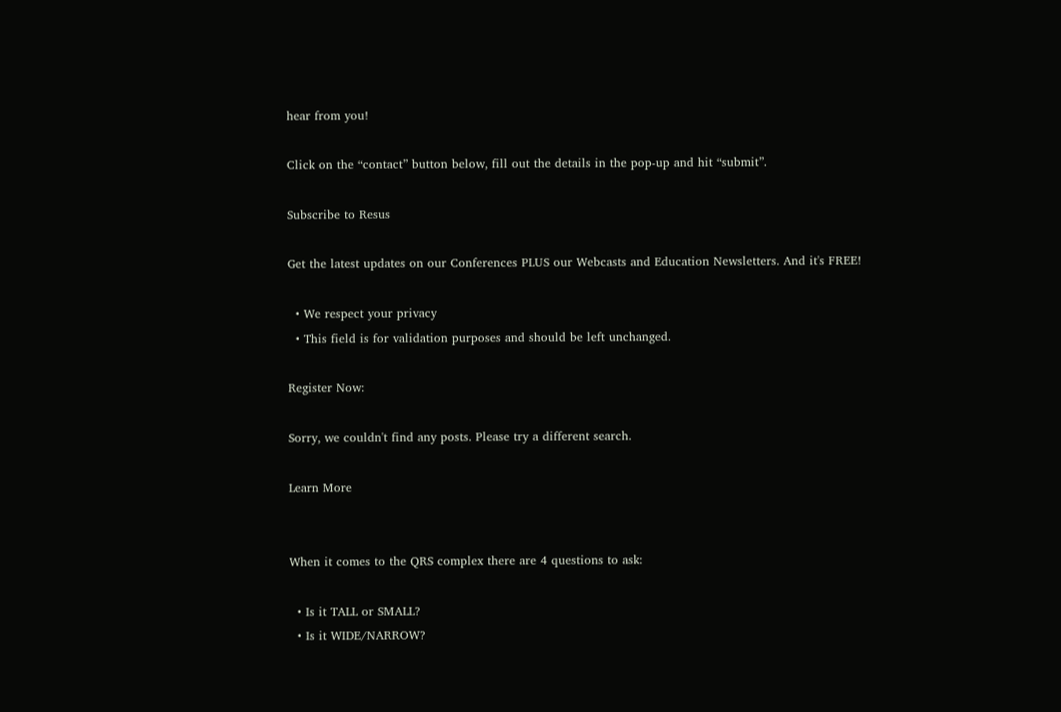hear from you!

Click on the “contact” button below, fill out the details in the pop-up and hit “submit”.

Subscribe to Resus

Get the latest updates on our Conferences PLUS our Webcasts and Education Newsletters. And it's FREE!

  • We respect your privacy
  • This field is for validation purposes and should be left unchanged.

Register Now:

Sorry, we couldn't find any posts. Please try a different search.

Learn More


When it comes to the QRS complex there are 4 questions to ask:

  • Is it TALL or SMALL?
  • Is it WIDE/NARROW?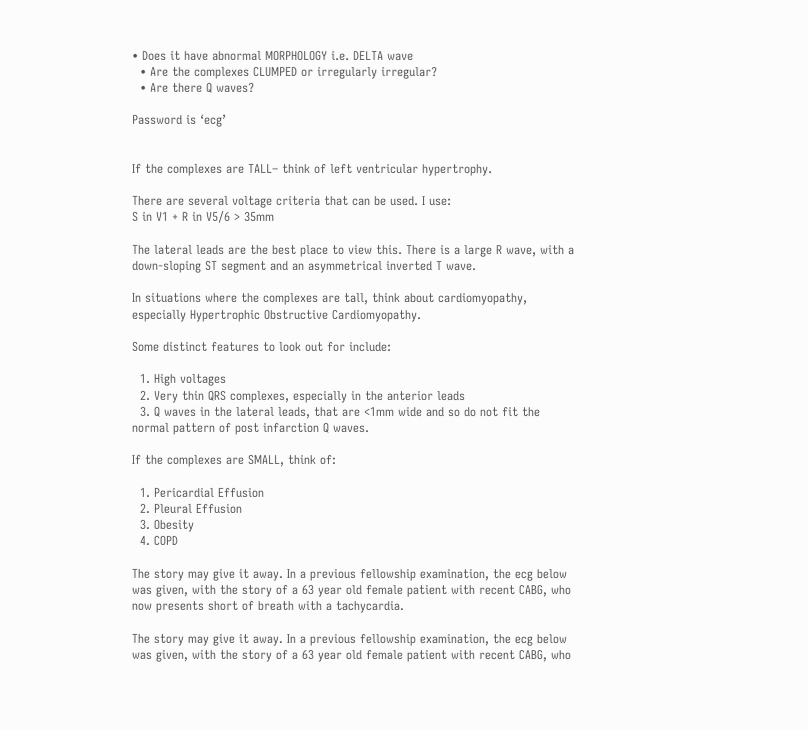• Does it have abnormal MORPHOLOGY i.e. DELTA wave
  • Are the complexes CLUMPED or irregularly irregular?
  • Are there Q waves?

Password is ‘ecg’


If the complexes are TALL– think of left ventricular hypertrophy.

There are several voltage criteria that can be used. I use:
S in V1 + R in V5/6 > 35mm

The lateral leads are the best place to view this. There is a large R wave, with a down-sloping ST segment and an asymmetrical inverted T wave.

In situations where the complexes are tall, think about cardiomyopathy, especially Hypertrophic Obstructive Cardiomyopathy.

Some distinct features to look out for include:

  1. High voltages
  2. Very thin QRS complexes, especially in the anterior leads
  3. Q waves in the lateral leads, that are <1mm wide and so do not fit the normal pattern of post infarction Q waves.

If the complexes are SMALL, think of:

  1. Pericardial Effusion
  2. Pleural Effusion
  3. Obesity
  4. COPD

The story may give it away. In a previous fellowship examination, the ecg below was given, with the story of a 63 year old female patient with recent CABG, who now presents short of breath with a tachycardia.

The story may give it away. In a previous fellowship examination, the ecg below was given, with the story of a 63 year old female patient with recent CABG, who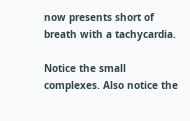now presents short of breath with a tachycardia.

Notice the small complexes. Also notice the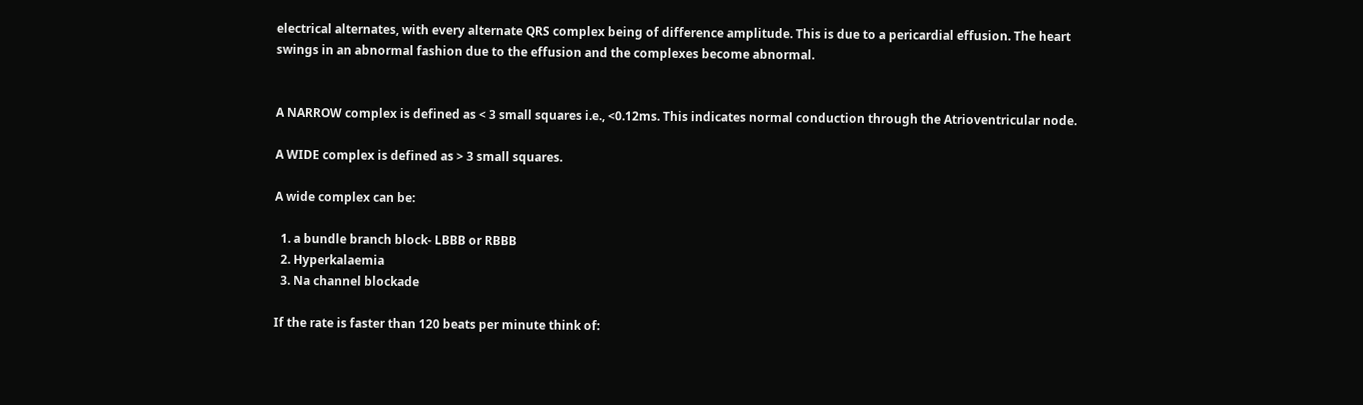electrical alternates, with every alternate QRS complex being of difference amplitude. This is due to a pericardial effusion. The heart swings in an abnormal fashion due to the effusion and the complexes become abnormal.


A NARROW complex is defined as < 3 small squares i.e., <0.12ms. This indicates normal conduction through the Atrioventricular node.

A WIDE complex is defined as > 3 small squares.

A wide complex can be:

  1. a bundle branch block- LBBB or RBBB
  2. Hyperkalaemia
  3. Na channel blockade

If the rate is faster than 120 beats per minute think of: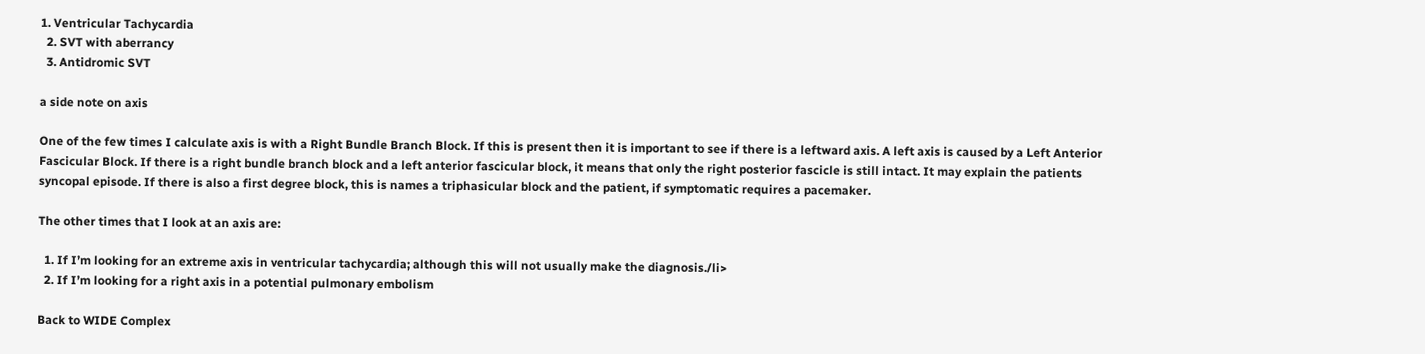1. Ventricular Tachycardia
  2. SVT with aberrancy
  3. Antidromic SVT

a side note on axis

One of the few times I calculate axis is with a Right Bundle Branch Block. If this is present then it is important to see if there is a leftward axis. A left axis is caused by a Left Anterior Fascicular Block. If there is a right bundle branch block and a left anterior fascicular block, it means that only the right posterior fascicle is still intact. It may explain the patients syncopal episode. If there is also a first degree block, this is names a triphasicular block and the patient, if symptomatic requires a pacemaker.

The other times that I look at an axis are:

  1. If I’m looking for an extreme axis in ventricular tachycardia; although this will not usually make the diagnosis./li>
  2. If I’m looking for a right axis in a potential pulmonary embolism

Back to WIDE Complex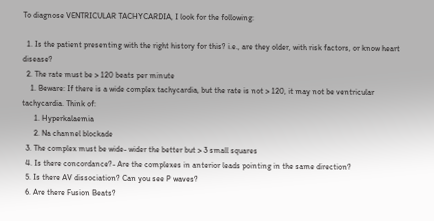To diagnose VENTRICULAR TACHYCARDIA, I look for the following:

  1. Is the patient presenting with the right history for this? i.e., are they older, with risk factors, or know heart disease?
  2. The rate must be > 120 beats per minute
    1. Beware: If there is a wide complex tachycardia, but the rate is not > 120, it may not be ventricular tachycardia. Think of:
      1. Hyperkalaemia
      2. Na channel blockade
  3. The complex must be wide- wider the better but > 3 small squares
  4. Is there concordance?- Are the complexes in anterior leads pointing in the same direction?
  5. Is there AV dissociation? Can you see P waves?
  6. Are there Fusion Beats?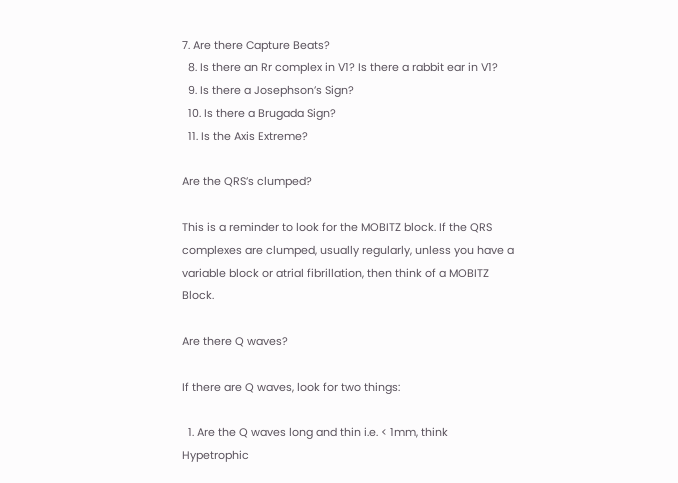7. Are there Capture Beats?
  8. Is there an Rr complex in V1? Is there a rabbit ear in V1?
  9. Is there a Josephson’s Sign?
  10. Is there a Brugada Sign?
  11. Is the Axis Extreme?

Are the QRS’s clumped?

This is a reminder to look for the MOBITZ block. If the QRS complexes are clumped, usually regularly, unless you have a variable block or atrial fibrillation, then think of a MOBITZ Block.

Are there Q waves?

If there are Q waves, look for two things:

  1. Are the Q waves long and thin i.e. < 1mm, think Hypetrophic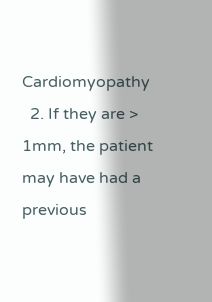Cardiomyopathy
  2. If they are > 1mm, the patient may have had a previous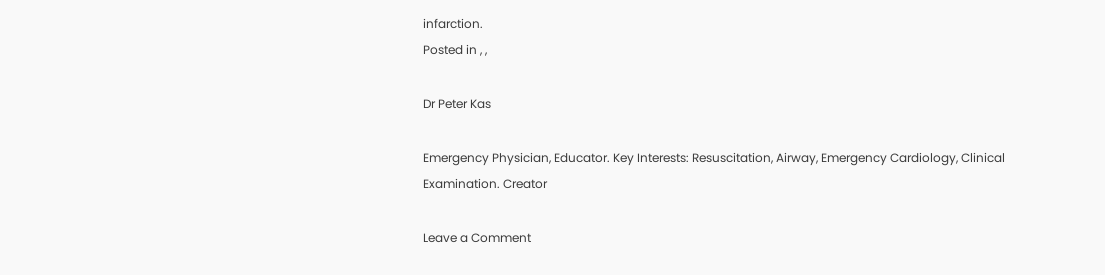infarction.
Posted in , ,

Dr Peter Kas

Emergency Physician, Educator. Key Interests: Resuscitation, Airway, Emergency Cardiology, Clinical Examination. Creator

Leave a Comment